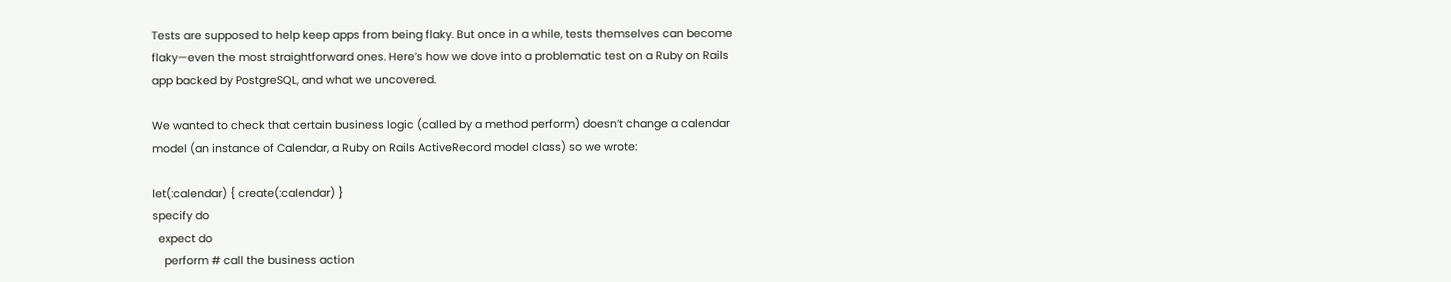Tests are supposed to help keep apps from being flaky. But once in a while, tests themselves can become flaky—even the most straightforward ones. Here’s how we dove into a problematic test on a Ruby on Rails app backed by PostgreSQL, and what we uncovered.

We wanted to check that certain business logic (called by a method perform) doesn’t change a calendar model (an instance of Calendar, a Ruby on Rails ActiveRecord model class) so we wrote:

let(:calendar) { create(:calendar) }
specify do
  expect do
    perform # call the business action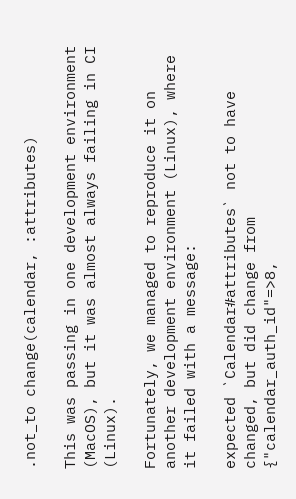.not_to change(calendar, :attributes)

This was passing in one development environment (MacOS), but it was almost always failing in CI (Linux).

Fortunately, we managed to reproduce it on another development environment (Linux), where it failed with a message:

expected `Calendar#attributes` not to have changed, but did change from {"calendar_auth_id"=>8,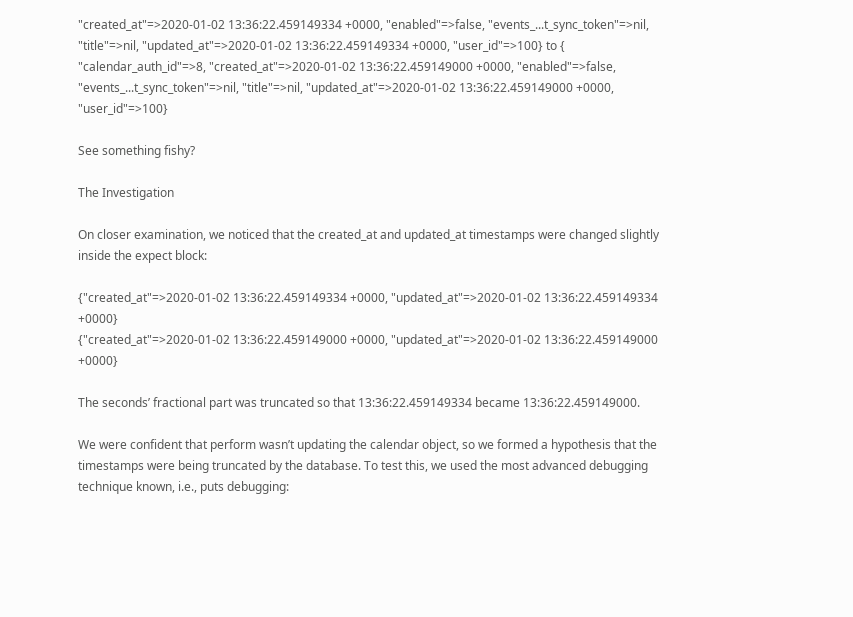"created_at"=>2020-01-02 13:36:22.459149334 +0000, "enabled"=>false, "events_...t_sync_token"=>nil,
"title"=>nil, "updated_at"=>2020-01-02 13:36:22.459149334 +0000, "user_id"=>100} to {
"calendar_auth_id"=>8, "created_at"=>2020-01-02 13:36:22.459149000 +0000, "enabled"=>false,
"events_...t_sync_token"=>nil, "title"=>nil, "updated_at"=>2020-01-02 13:36:22.459149000 +0000, "user_id"=>100}

See something fishy?

The Investigation

On closer examination, we noticed that the created_at and updated_at timestamps were changed slightly inside the expect block:

{"created_at"=>2020-01-02 13:36:22.459149334 +0000, "updated_at"=>2020-01-02 13:36:22.459149334 +0000}
{"created_at"=>2020-01-02 13:36:22.459149000 +0000, "updated_at"=>2020-01-02 13:36:22.459149000 +0000}

The seconds’ fractional part was truncated so that 13:36:22.459149334 became 13:36:22.459149000.

We were confident that perform wasn’t updating the calendar object, so we formed a hypothesis that the timestamps were being truncated by the database. To test this, we used the most advanced debugging technique known, i.e., puts debugging: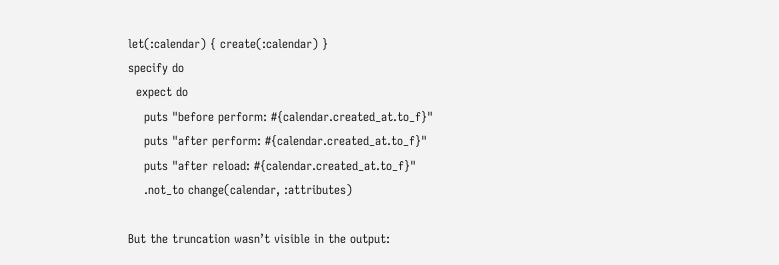let(:calendar) { create(:calendar) }
specify do
  expect do
    puts "before perform: #{calendar.created_at.to_f}"
    puts "after perform: #{calendar.created_at.to_f}"
    puts "after reload: #{calendar.created_at.to_f}"
    .not_to change(calendar, :attributes)

But the truncation wasn’t visible in the output: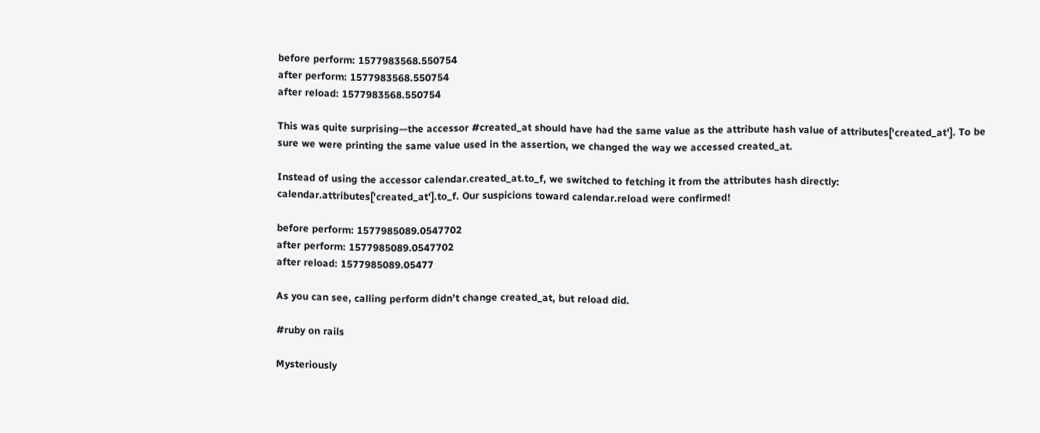before perform: 1577983568.550754
after perform: 1577983568.550754
after reload: 1577983568.550754

This was quite surprising—the accessor #created_at should have had the same value as the attribute hash value of attributes['created_at']. To be sure we were printing the same value used in the assertion, we changed the way we accessed created_at.

Instead of using the accessor calendar.created_at.to_f, we switched to fetching it from the attributes hash directly: calendar.attributes['created_at'].to_f. Our suspicions toward calendar.reload were confirmed!

before perform: 1577985089.0547702
after perform: 1577985089.0547702
after reload: 1577985089.05477

As you can see, calling perform didn’t change created_at, but reload did.

#ruby on rails

Mysteriously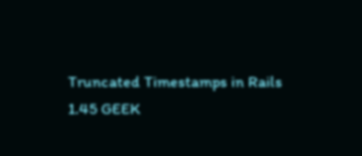Truncated Timestamps in Rails
1.45 GEEK